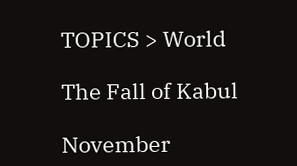TOPICS > World

The Fall of Kabul

November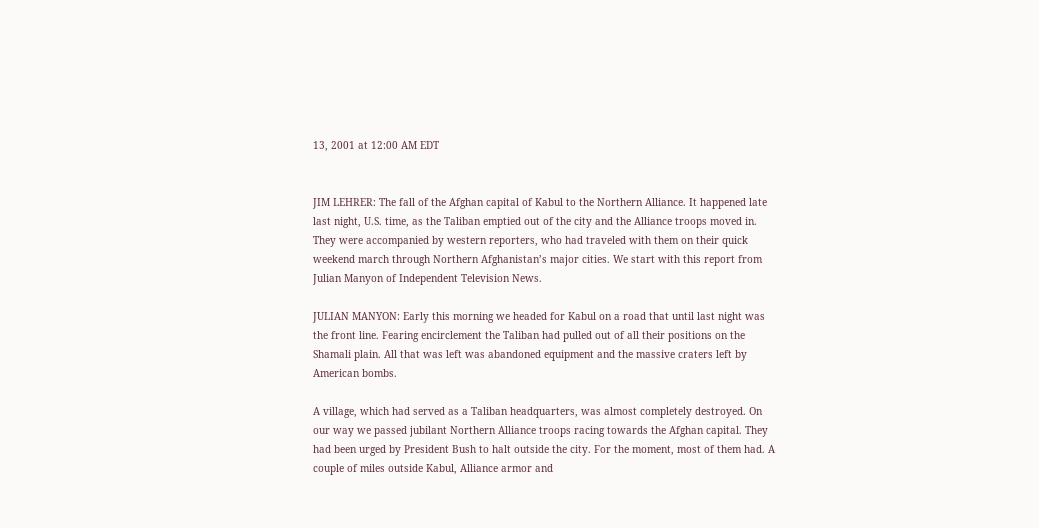13, 2001 at 12:00 AM EDT


JIM LEHRER: The fall of the Afghan capital of Kabul to the Northern Alliance. It happened late last night, U.S. time, as the Taliban emptied out of the city and the Alliance troops moved in. They were accompanied by western reporters, who had traveled with them on their quick weekend march through Northern Afghanistan’s major cities. We start with this report from Julian Manyon of Independent Television News.

JULIAN MANYON: Early this morning we headed for Kabul on a road that until last night was the front line. Fearing encirclement the Taliban had pulled out of all their positions on the Shamali plain. All that was left was abandoned equipment and the massive craters left by American bombs.

A village, which had served as a Taliban headquarters, was almost completely destroyed. On our way we passed jubilant Northern Alliance troops racing towards the Afghan capital. They had been urged by President Bush to halt outside the city. For the moment, most of them had. A couple of miles outside Kabul, Alliance armor and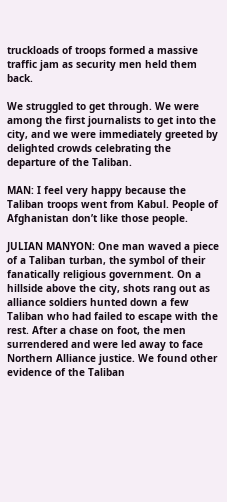truckloads of troops formed a massive traffic jam as security men held them back.

We struggled to get through. We were among the first journalists to get into the city, and we were immediately greeted by delighted crowds celebrating the departure of the Taliban.

MAN: I feel very happy because the Taliban troops went from Kabul. People of Afghanistan don’t like those people.

JULIAN MANYON: One man waved a piece of a Taliban turban, the symbol of their fanatically religious government. On a hillside above the city, shots rang out as alliance soldiers hunted down a few Taliban who had failed to escape with the rest. After a chase on foot, the men surrendered and were led away to face Northern Alliance justice. We found other evidence of the Taliban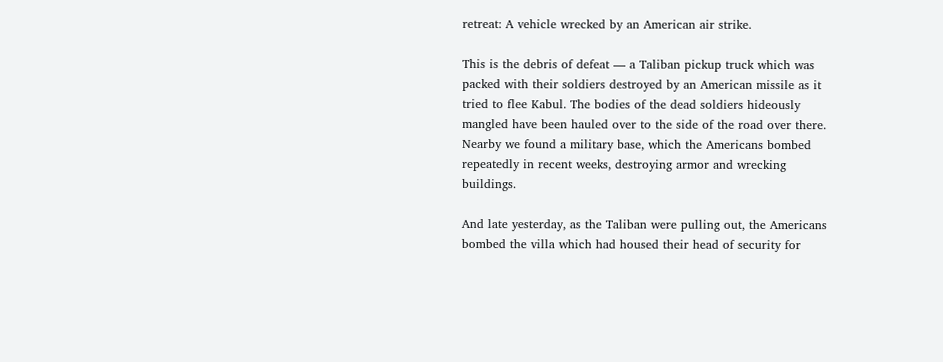retreat: A vehicle wrecked by an American air strike.

This is the debris of defeat — a Taliban pickup truck which was packed with their soldiers destroyed by an American missile as it tried to flee Kabul. The bodies of the dead soldiers hideously mangled have been hauled over to the side of the road over there. Nearby we found a military base, which the Americans bombed repeatedly in recent weeks, destroying armor and wrecking buildings.

And late yesterday, as the Taliban were pulling out, the Americans bombed the villa which had housed their head of security for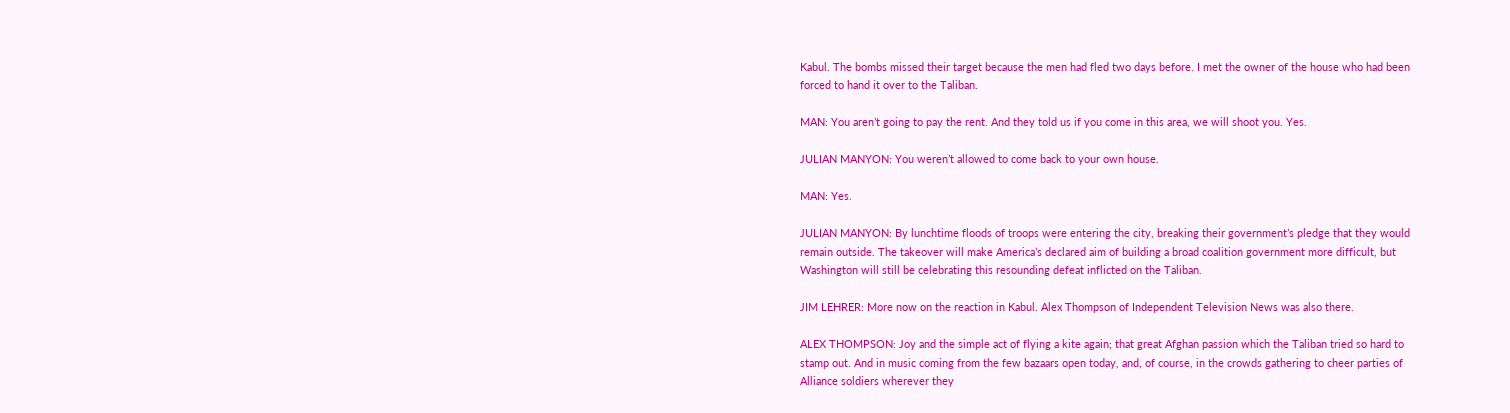Kabul. The bombs missed their target because the men had fled two days before. I met the owner of the house who had been forced to hand it over to the Taliban.

MAN: You aren’t going to pay the rent. And they told us if you come in this area, we will shoot you. Yes.

JULIAN MANYON: You weren’t allowed to come back to your own house.

MAN: Yes.

JULIAN MANYON: By lunchtime floods of troops were entering the city, breaking their government’s pledge that they would remain outside. The takeover will make America’s declared aim of building a broad coalition government more difficult, but Washington will still be celebrating this resounding defeat inflicted on the Taliban.

JIM LEHRER: More now on the reaction in Kabul. Alex Thompson of Independent Television News was also there.

ALEX THOMPSON: Joy and the simple act of flying a kite again; that great Afghan passion which the Taliban tried so hard to stamp out. And in music coming from the few bazaars open today, and, of course, in the crowds gathering to cheer parties of Alliance soldiers wherever they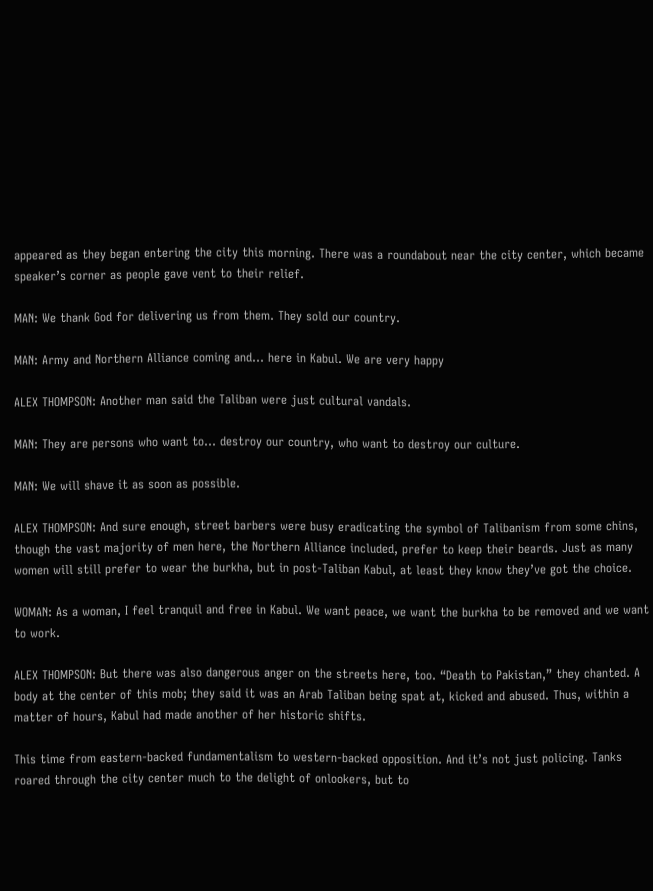appeared as they began entering the city this morning. There was a roundabout near the city center, which became speaker’s corner as people gave vent to their relief.

MAN: We thank God for delivering us from them. They sold our country.

MAN: Army and Northern Alliance coming and… here in Kabul. We are very happy

ALEX THOMPSON: Another man said the Taliban were just cultural vandals.

MAN: They are persons who want to… destroy our country, who want to destroy our culture.

MAN: We will shave it as soon as possible.

ALEX THOMPSON: And sure enough, street barbers were busy eradicating the symbol of Talibanism from some chins, though the vast majority of men here, the Northern Alliance included, prefer to keep their beards. Just as many women will still prefer to wear the burkha, but in post-Taliban Kabul, at least they know they’ve got the choice.

WOMAN: As a woman, I feel tranquil and free in Kabul. We want peace, we want the burkha to be removed and we want to work.

ALEX THOMPSON: But there was also dangerous anger on the streets here, too. “Death to Pakistan,” they chanted. A body at the center of this mob; they said it was an Arab Taliban being spat at, kicked and abused. Thus, within a matter of hours, Kabul had made another of her historic shifts.

This time from eastern-backed fundamentalism to western-backed opposition. And it’s not just policing. Tanks roared through the city center much to the delight of onlookers, but to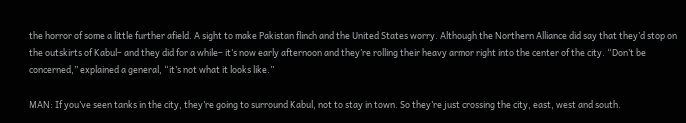the horror of some a little further afield. A sight to make Pakistan flinch and the United States worry. Although the Northern Alliance did say that they’d stop on the outskirts of Kabul– and they did for a while– it’s now early afternoon and they’re rolling their heavy armor right into the center of the city. “Don’t be concerned,” explained a general, “it’s not what it looks like.”

MAN: If you’ve seen tanks in the city, they’re going to surround Kabul, not to stay in town. So they’re just crossing the city, east, west and south.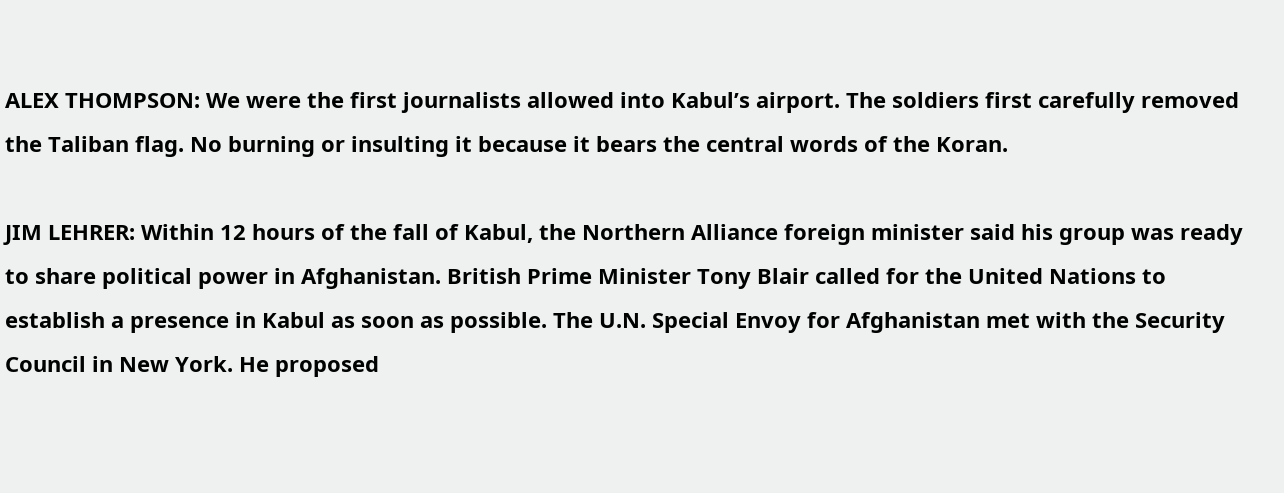ALEX THOMPSON: We were the first journalists allowed into Kabul’s airport. The soldiers first carefully removed the Taliban flag. No burning or insulting it because it bears the central words of the Koran.

JIM LEHRER: Within 12 hours of the fall of Kabul, the Northern Alliance foreign minister said his group was ready to share political power in Afghanistan. British Prime Minister Tony Blair called for the United Nations to establish a presence in Kabul as soon as possible. The U.N. Special Envoy for Afghanistan met with the Security Council in New York. He proposed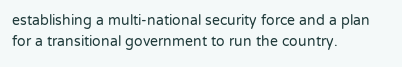establishing a multi-national security force and a plan for a transitional government to run the country.